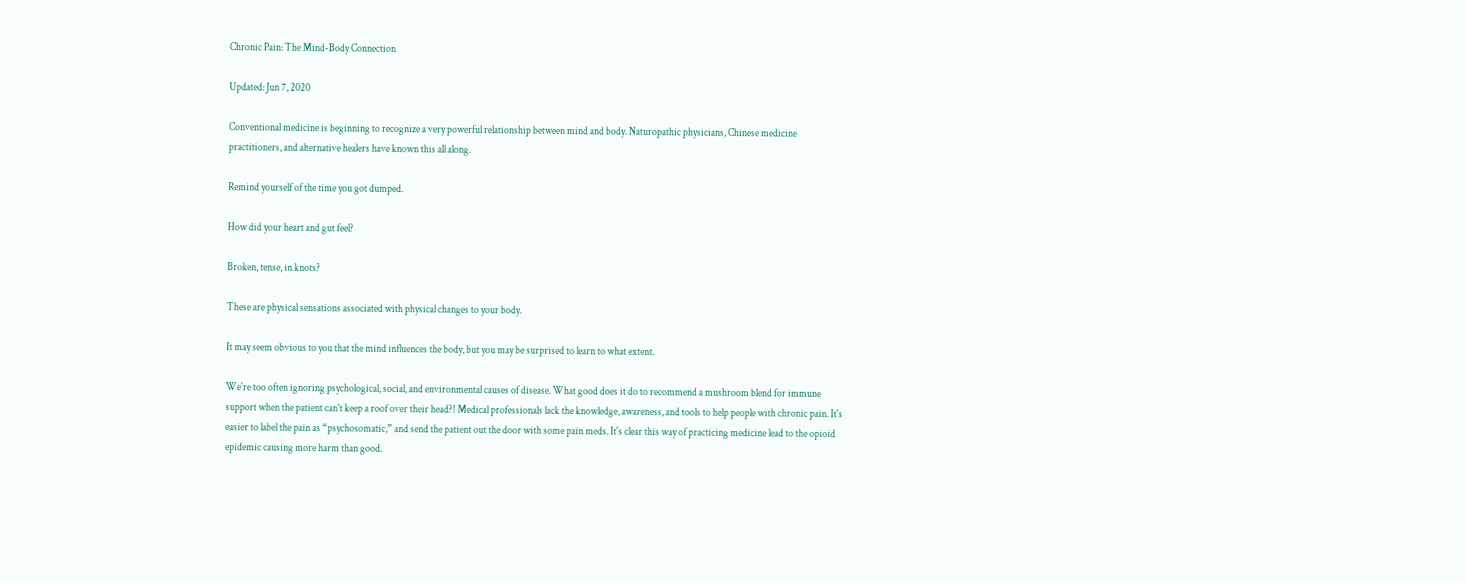Chronic Pain: The Mind-Body Connection

Updated: Jun 7, 2020

Conventional medicine is beginning to recognize a very powerful relationship between mind and body. Naturopathic physicians, Chinese medicine practitioners, and alternative healers have known this all along.

Remind yourself of the time you got dumped.

How did your heart and gut feel?

Broken, tense, in knots?

These are physical sensations associated with physical changes to your body.

It may seem obvious to you that the mind influences the body, but you may be surprised to learn to what extent.

We're too often ignoring psychological, social, and environmental causes of disease. What good does it do to recommend a mushroom blend for immune support when the patient can't keep a roof over their head?! Medical professionals lack the knowledge, awareness, and tools to help people with chronic pain. It's easier to label the pain as “psychosomatic,” and send the patient out the door with some pain meds. It's clear this way of practicing medicine lead to the opioid epidemic causing more harm than good.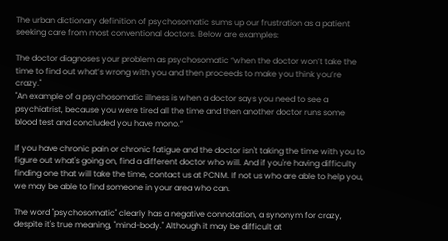The urban dictionary definition of psychosomatic sums up our frustration as a patient seeking care from most conventional doctors. Below are examples:

The doctor diagnoses your problem as psychosomatic “when the doctor won’t take the time to find out what’s wrong with you and then proceeds to make you think you’re crazy."
"An example of a psychosomatic illness is when a doctor says you need to see a psychiatrist, because you were tired all the time and then another doctor runs some blood test and concluded you have mono.”

If you have chronic pain or chronic fatigue and the doctor isn't taking the time with you to figure out what's going on, find a different doctor who will. And if you're having difficulty finding one that will take the time, contact us at PCNM. If not us who are able to help you, we may be able to find someone in your area who can.

The word "psychosomatic" clearly has a negative connotation, a synonym for crazy, despite it's true meaning, "mind-body." Although it may be difficult at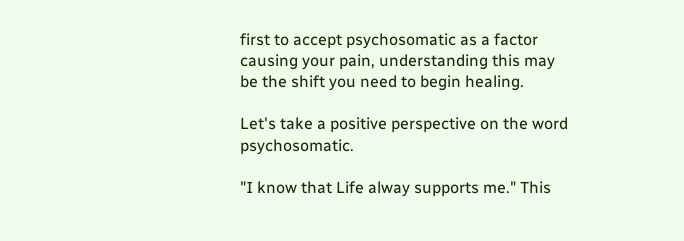first to accept psychosomatic as a factor causing your pain, understanding this may be the shift you need to begin healing.

Let's take a positive perspective on the word psychosomatic.

"I know that Life alway supports me." This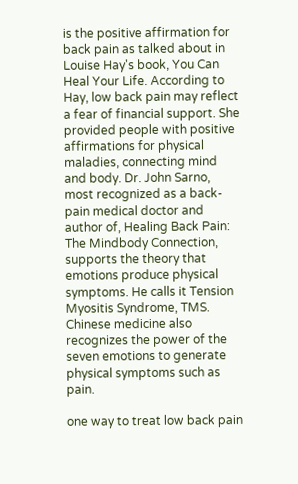is the positive affirmation for back pain as talked about in Louise Hay's book, You Can Heal Your Life. According to Hay, low back pain may reflect a fear of financial support. She provided people with positive affirmations for physical maladies, connecting mind and body. Dr. John Sarno, most recognized as a back-pain medical doctor and author of, Healing Back Pain: The Mindbody Connection, supports the theory that emotions produce physical symptoms. He calls it Tension Myositis Syndrome, TMS. Chinese medicine also recognizes the power of the seven emotions to generate physical symptoms such as pain.

one way to treat low back pain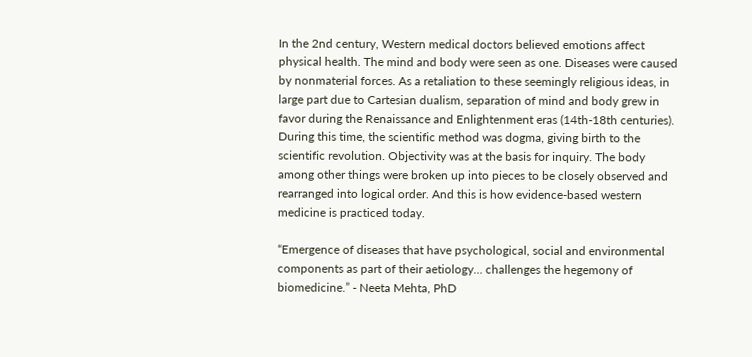In the 2nd century, Western medical doctors believed emotions affect physical health. The mind and body were seen as one. Diseases were caused by nonmaterial forces. As a retaliation to these seemingly religious ideas, in large part due to Cartesian dualism, separation of mind and body grew in favor during the Renaissance and Enlightenment eras (14th-18th centuries). During this time, the scientific method was dogma, giving birth to the scientific revolution. Objectivity was at the basis for inquiry. The body among other things were broken up into pieces to be closely observed and rearranged into logical order. And this is how evidence-based western medicine is practiced today.

“Emergence of diseases that have psychological, social and environmental components as part of their aetiology… challenges the hegemony of biomedicine.” - Neeta Mehta, PhD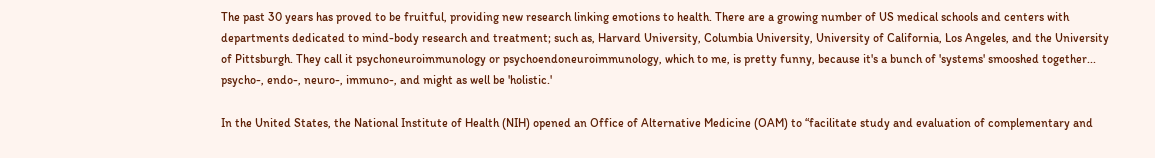The past 30 years has proved to be fruitful, providing new research linking emotions to health. There are a growing number of US medical schools and centers with departments dedicated to mind-body research and treatment; such as, Harvard University, Columbia University, University of California, Los Angeles, and the University of Pittsburgh. They call it psychoneuroimmunology or psychoendoneuroimmunology, which to me, is pretty funny, because it's a bunch of 'systems' smooshed together... psycho-, endo-, neuro-, immuno-, and might as well be 'holistic.'

In the United States, the National Institute of Health (NIH) opened an Office of Alternative Medicine (OAM) to “facilitate study and evaluation of complementary and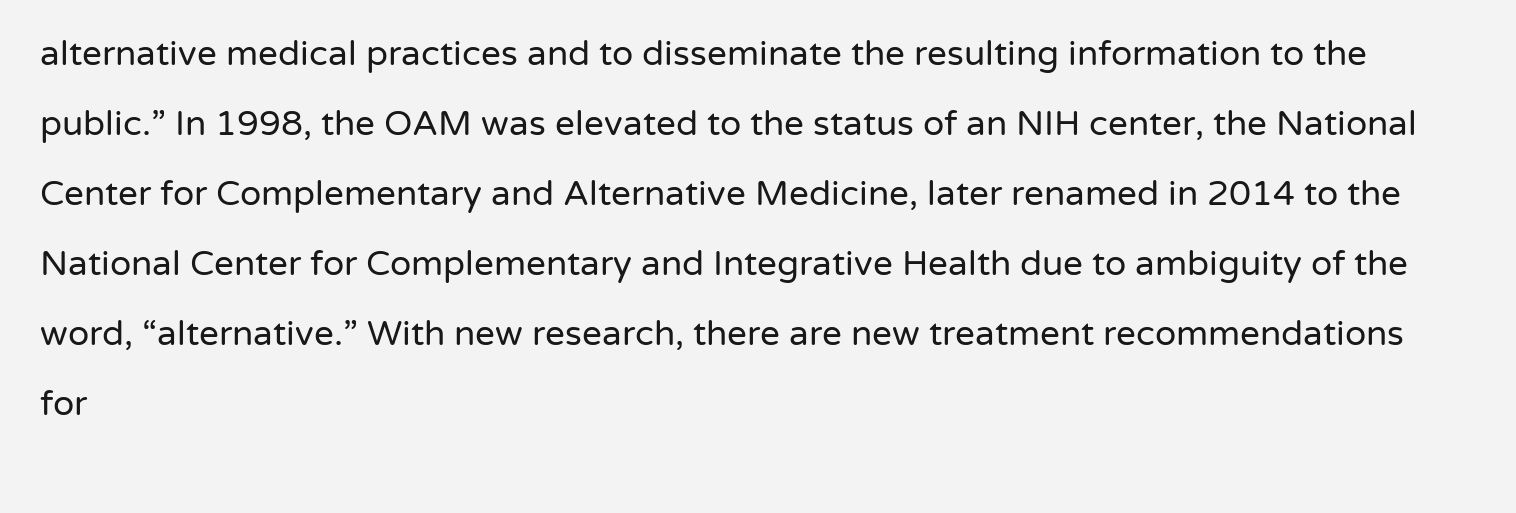alternative medical practices and to disseminate the resulting information to the public.” In 1998, the OAM was elevated to the status of an NIH center, the National Center for Complementary and Alternative Medicine, later renamed in 2014 to the National Center for Complementary and Integrative Health due to ambiguity of the word, “alternative.” With new research, there are new treatment recommendations for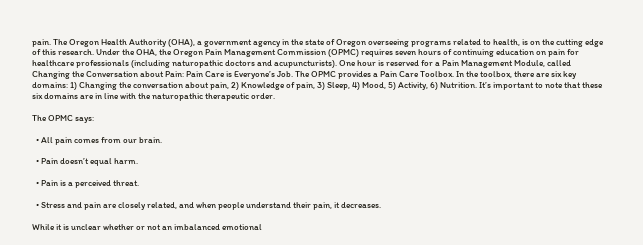pain. The Oregon Health Authority (OHA), a government agency in the state of Oregon overseeing programs related to health, is on the cutting edge of this research. Under the OHA, the Oregon Pain Management Commission (OPMC) requires seven hours of continuing education on pain for healthcare professionals (including naturopathic doctors and acupuncturists). One hour is reserved for a Pain Management Module, called Changing the Conversation about Pain: Pain Care is Everyone’s Job. The OPMC provides a Pain Care Toolbox. In the toolbox, there are six key domains: 1) Changing the conversation about pain, 2) Knowledge of pain, 3) Sleep, 4) Mood, 5) Activity, 6) Nutrition. It’s important to note that these six domains are in line with the naturopathic therapeutic order.

The OPMC says:

  • All pain comes from our brain.

  • Pain doesn’t equal harm.

  • Pain is a perceived threat.

  • Stress and pain are closely related, and when people understand their pain, it decreases.

While it is unclear whether or not an imbalanced emotional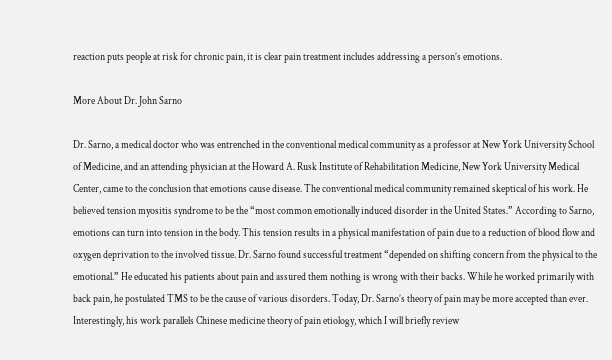reaction puts people at risk for chronic pain, it is clear pain treatment includes addressing a person’s emotions.

More About Dr. John Sarno

Dr. Sarno, a medical doctor who was entrenched in the conventional medical community as a professor at New York University School of Medicine, and an attending physician at the Howard A. Rusk Institute of Rehabilitation Medicine, New York University Medical Center, came to the conclusion that emotions cause disease. The conventional medical community remained skeptical of his work. He believed tension myositis syndrome to be the “most common emotionally induced disorder in the United States.” According to Sarno, emotions can turn into tension in the body. This tension results in a physical manifestation of pain due to a reduction of blood flow and oxygen deprivation to the involved tissue. Dr. Sarno found successful treatment “depended on shifting concern from the physical to the emotional.” He educated his patients about pain and assured them nothing is wrong with their backs. While he worked primarily with back pain, he postulated TMS to be the cause of various disorders. Today, Dr. Sarno’s theory of pain may be more accepted than ever. Interestingly, his work parallels Chinese medicine theory of pain etiology, which I will briefly review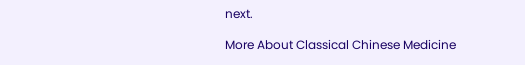next.

More About Classical Chinese Medicine